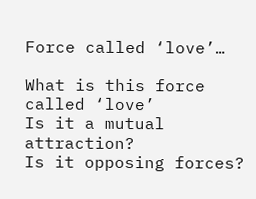Force called ‘love’…

What is this force called ‘love’
Is it a mutual attraction?
Is it opposing forces?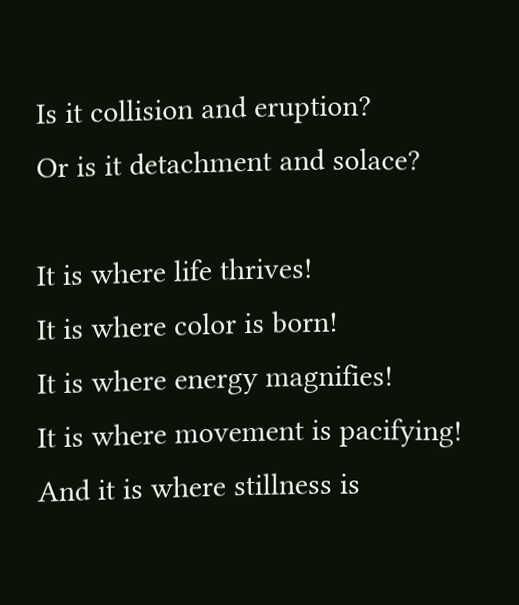Is it collision and eruption?
Or is it detachment and solace?

It is where life thrives!
It is where color is born!
It is where energy magnifies!
It is where movement is pacifying!
And it is where stillness is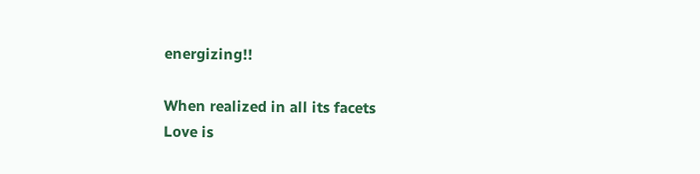energizing!!

When realized in all its facets
Love is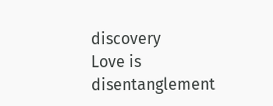discovery
Love is disentanglement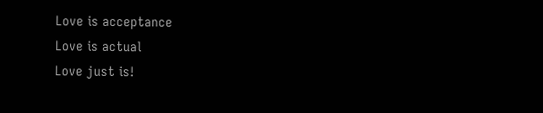Love is acceptance
Love is actual
Love just is!